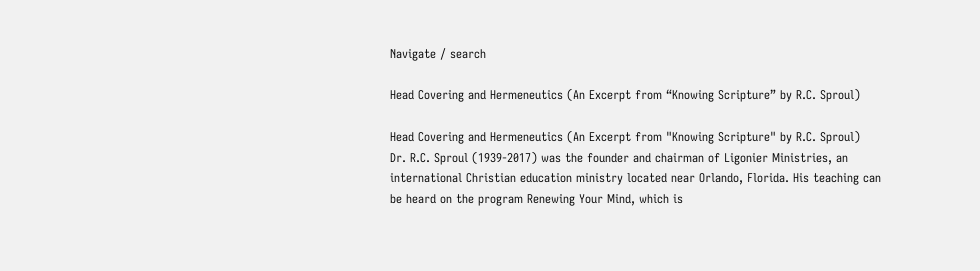Navigate / search

Head Covering and Hermeneutics (An Excerpt from “Knowing Scripture” by R.C. Sproul)

Head Covering and Hermeneutics (An Excerpt from "Knowing Scripture" by R.C. Sproul)
Dr. R.C. Sproul (1939-2017) was the founder and chairman of Ligonier Ministries, an international Christian education ministry located near Orlando, Florida. His teaching can be heard on the program Renewing Your Mind, which is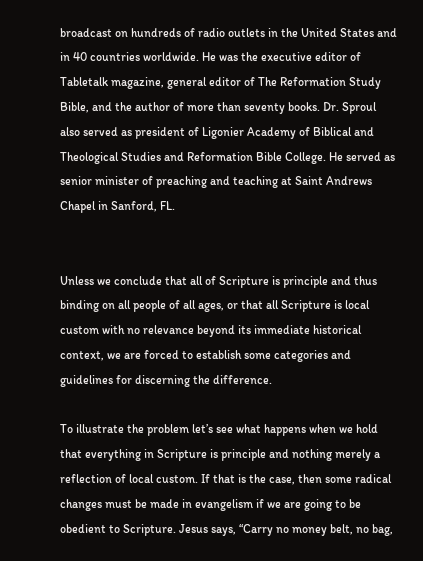broadcast on hundreds of radio outlets in the United States and in 40 countries worldwide. He was the executive editor of Tabletalk magazine, general editor of The Reformation Study Bible, and the author of more than seventy books. Dr. Sproul also served as president of Ligonier Academy of Biblical and Theological Studies and Reformation Bible College. He served as senior minister of preaching and teaching at Saint Andrews Chapel in Sanford, FL.


Unless we conclude that all of Scripture is principle and thus binding on all people of all ages, or that all Scripture is local custom with no relevance beyond its immediate historical context, we are forced to establish some categories and guidelines for discerning the difference.

To illustrate the problem let’s see what happens when we hold that everything in Scripture is principle and nothing merely a reflection of local custom. If that is the case, then some radical changes must be made in evangelism if we are going to be obedient to Scripture. Jesus says, “Carry no money belt, no bag,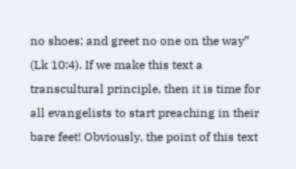no shoes; and greet no one on the way” (Lk 10:4). If we make this text a transcultural principle, then it is time for all evangelists to start preaching in their bare feet! Obviously, the point of this text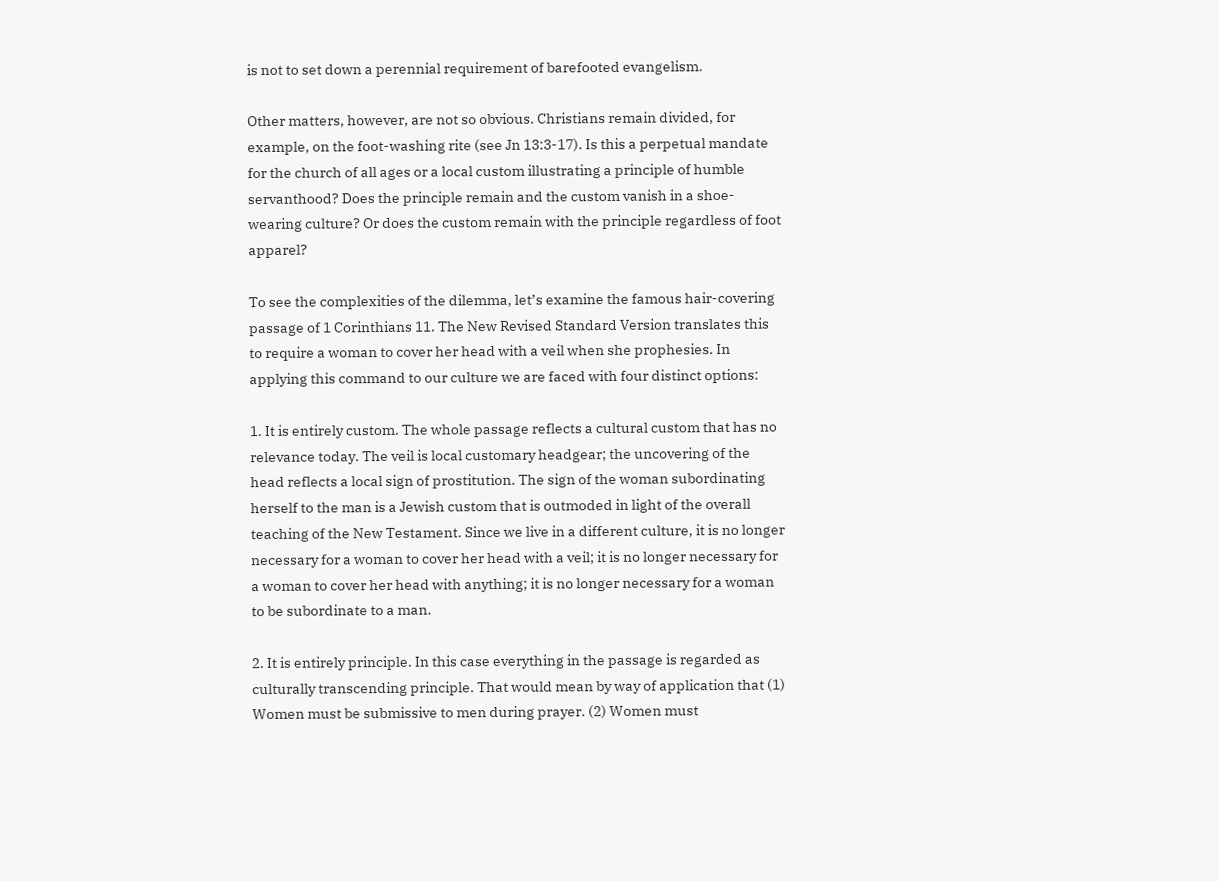is not to set down a perennial requirement of barefooted evangelism.

Other matters, however, are not so obvious. Christians remain divided, for example, on the foot-washing rite (see Jn 13:3-17). Is this a perpetual mandate for the church of all ages or a local custom illustrating a principle of humble servanthood? Does the principle remain and the custom vanish in a shoe-wearing culture? Or does the custom remain with the principle regardless of foot apparel?

To see the complexities of the dilemma, let’s examine the famous hair-covering passage of 1 Corinthians 11. The New Revised Standard Version translates this to require a woman to cover her head with a veil when she prophesies. In applying this command to our culture we are faced with four distinct options:

1. It is entirely custom. The whole passage reflects a cultural custom that has no relevance today. The veil is local customary headgear; the uncovering of the head reflects a local sign of prostitution. The sign of the woman subordinating herself to the man is a Jewish custom that is outmoded in light of the overall teaching of the New Testament. Since we live in a different culture, it is no longer necessary for a woman to cover her head with a veil; it is no longer necessary for a woman to cover her head with anything; it is no longer necessary for a woman to be subordinate to a man.

2. It is entirely principle. In this case everything in the passage is regarded as culturally transcending principle. That would mean by way of application that (1) Women must be submissive to men during prayer. (2) Women must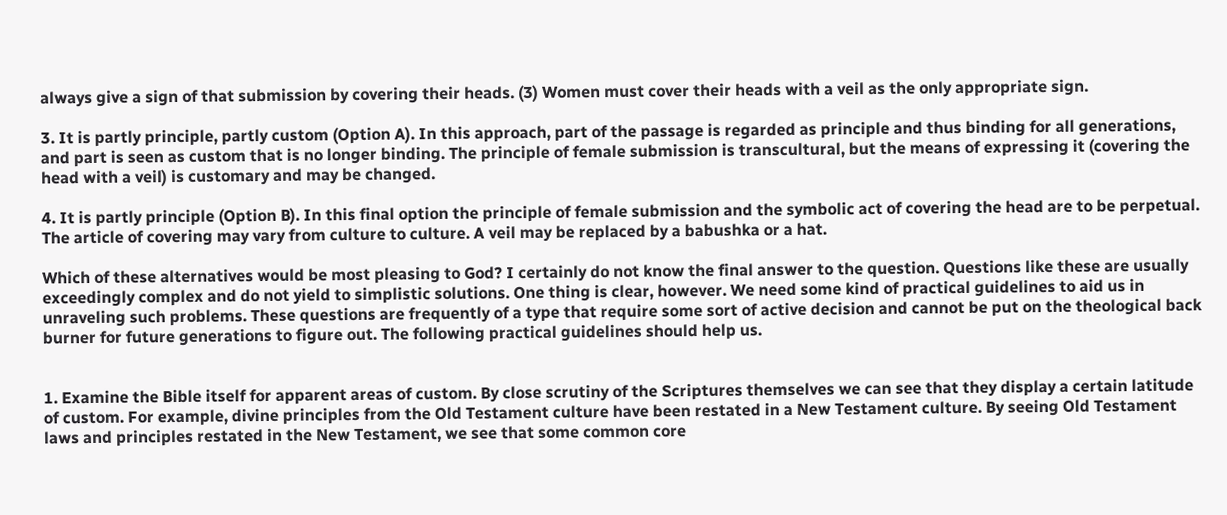always give a sign of that submission by covering their heads. (3) Women must cover their heads with a veil as the only appropriate sign.

3. It is partly principle, partly custom (Option A). In this approach, part of the passage is regarded as principle and thus binding for all generations, and part is seen as custom that is no longer binding. The principle of female submission is transcultural, but the means of expressing it (covering the head with a veil) is customary and may be changed.

4. It is partly principle (Option B). In this final option the principle of female submission and the symbolic act of covering the head are to be perpetual. The article of covering may vary from culture to culture. A veil may be replaced by a babushka or a hat.

Which of these alternatives would be most pleasing to God? I certainly do not know the final answer to the question. Questions like these are usually exceedingly complex and do not yield to simplistic solutions. One thing is clear, however. We need some kind of practical guidelines to aid us in unraveling such problems. These questions are frequently of a type that require some sort of active decision and cannot be put on the theological back burner for future generations to figure out. The following practical guidelines should help us.


1. Examine the Bible itself for apparent areas of custom. By close scrutiny of the Scriptures themselves we can see that they display a certain latitude of custom. For example, divine principles from the Old Testament culture have been restated in a New Testament culture. By seeing Old Testament laws and principles restated in the New Testament, we see that some common core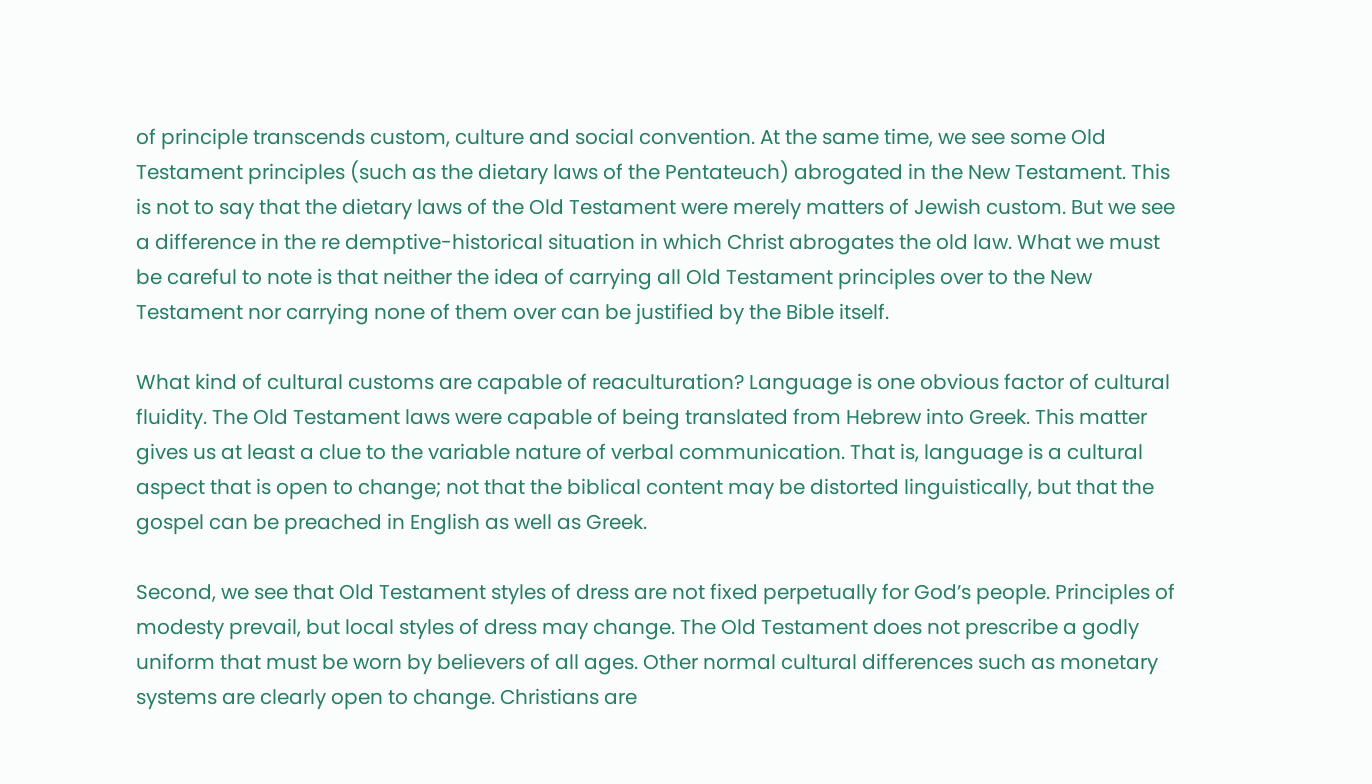of principle transcends custom, culture and social convention. At the same time, we see some Old Testament principles (such as the dietary laws of the Pentateuch) abrogated in the New Testament. This is not to say that the dietary laws of the Old Testament were merely matters of Jewish custom. But we see a difference in the re demptive-historical situation in which Christ abrogates the old law. What we must be careful to note is that neither the idea of carrying all Old Testament principles over to the New Testament nor carrying none of them over can be justified by the Bible itself.

What kind of cultural customs are capable of reaculturation? Language is one obvious factor of cultural fluidity. The Old Testament laws were capable of being translated from Hebrew into Greek. This matter gives us at least a clue to the variable nature of verbal communication. That is, language is a cultural aspect that is open to change; not that the biblical content may be distorted linguistically, but that the gospel can be preached in English as well as Greek.

Second, we see that Old Testament styles of dress are not fixed perpetually for God’s people. Principles of modesty prevail, but local styles of dress may change. The Old Testament does not prescribe a godly uniform that must be worn by believers of all ages. Other normal cultural differences such as monetary systems are clearly open to change. Christians are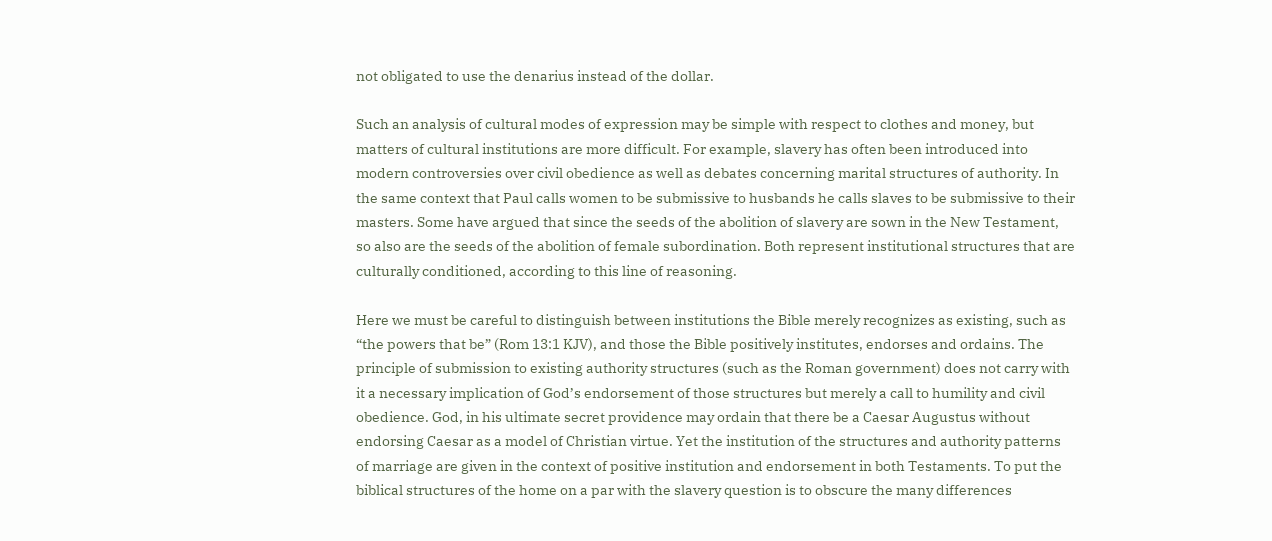not obligated to use the denarius instead of the dollar.

Such an analysis of cultural modes of expression may be simple with respect to clothes and money, but matters of cultural institutions are more difficult. For example, slavery has often been introduced into modern controversies over civil obedience as well as debates concerning marital structures of authority. In the same context that Paul calls women to be submissive to husbands he calls slaves to be submissive to their masters. Some have argued that since the seeds of the abolition of slavery are sown in the New Testament, so also are the seeds of the abolition of female subordination. Both represent institutional structures that are culturally conditioned, according to this line of reasoning.

Here we must be careful to distinguish between institutions the Bible merely recognizes as existing, such as “the powers that be” (Rom 13:1 KJV), and those the Bible positively institutes, endorses and ordains. The principle of submission to existing authority structures (such as the Roman government) does not carry with it a necessary implication of God’s endorsement of those structures but merely a call to humility and civil obedience. God, in his ultimate secret providence may ordain that there be a Caesar Augustus without endorsing Caesar as a model of Christian virtue. Yet the institution of the structures and authority patterns of marriage are given in the context of positive institution and endorsement in both Testaments. To put the biblical structures of the home on a par with the slavery question is to obscure the many differences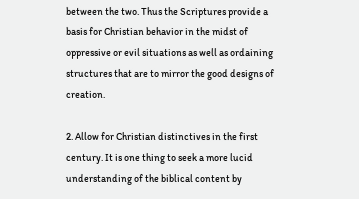between the two. Thus the Scriptures provide a basis for Christian behavior in the midst of oppressive or evil situations as well as ordaining structures that are to mirror the good designs of creation.

2. Allow for Christian distinctives in the first century. It is one thing to seek a more lucid understanding of the biblical content by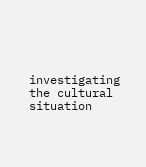investigating the cultural situation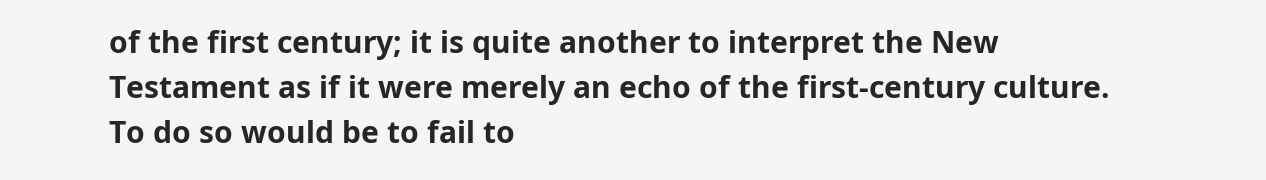of the first century; it is quite another to interpret the New Testament as if it were merely an echo of the first-century culture. To do so would be to fail to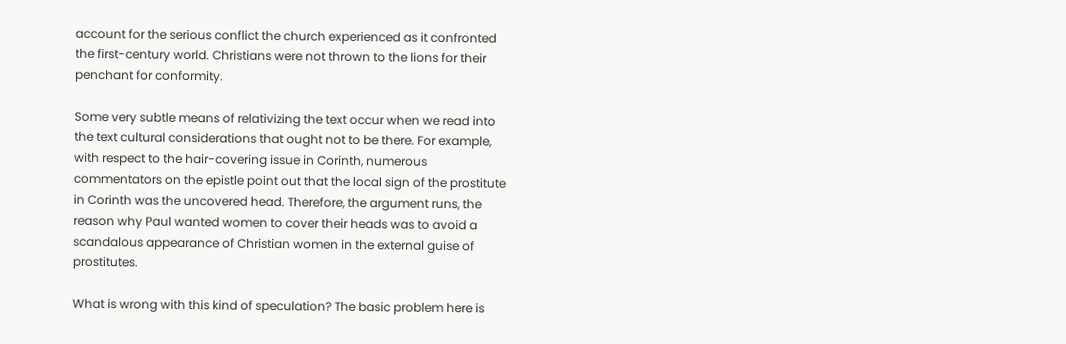account for the serious conflict the church experienced as it confronted the first-century world. Christians were not thrown to the lions for their penchant for conformity.

Some very subtle means of relativizing the text occur when we read into the text cultural considerations that ought not to be there. For example, with respect to the hair-covering issue in Corinth, numerous commentators on the epistle point out that the local sign of the prostitute in Corinth was the uncovered head. Therefore, the argument runs, the reason why Paul wanted women to cover their heads was to avoid a scandalous appearance of Christian women in the external guise of prostitutes.

What is wrong with this kind of speculation? The basic problem here is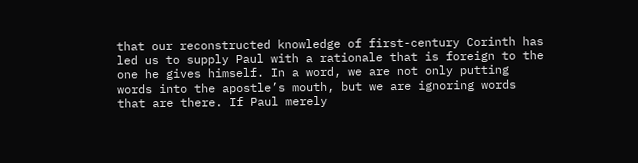that our reconstructed knowledge of first-century Corinth has led us to supply Paul with a rationale that is foreign to the one he gives himself. In a word, we are not only putting words into the apostle’s mouth, but we are ignoring words that are there. If Paul merely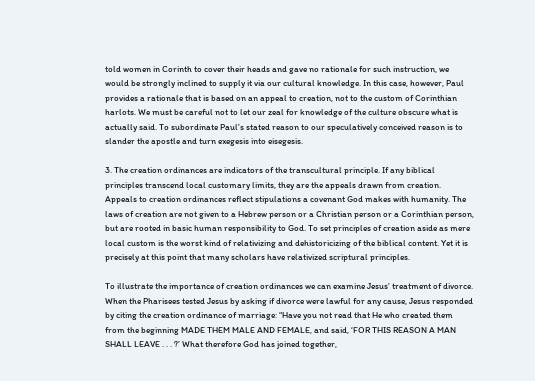told women in Corinth to cover their heads and gave no rationale for such instruction, we would be strongly inclined to supply it via our cultural knowledge. In this case, however, Paul provides a rationale that is based on an appeal to creation, not to the custom of Corinthian harlots. We must be careful not to let our zeal for knowledge of the culture obscure what is actually said. To subordinate Paul’s stated reason to our speculatively conceived reason is to slander the apostle and turn exegesis into eisegesis.

3. The creation ordinances are indicators of the transcultural principle. If any biblical principles transcend local customary limits, they are the appeals drawn from creation. Appeals to creation ordinances reflect stipulations a covenant God makes with humanity. The laws of creation are not given to a Hebrew person or a Christian person or a Corinthian person, but are rooted in basic human responsibility to God. To set principles of creation aside as mere local custom is the worst kind of relativizing and dehistoricizing of the biblical content. Yet it is precisely at this point that many scholars have relativized scriptural principles.

To illustrate the importance of creation ordinances we can examine Jesus’ treatment of divorce. When the Pharisees tested Jesus by asking if divorce were lawful for any cause, Jesus responded by citing the creation ordinance of marriage: “Have you not read that He who created them from the beginning MADE THEM MALE AND FEMALE, and said, ‘FOR THIS REASON A MAN SHALL LEAVE . . . ?’ What therefore God has joined together,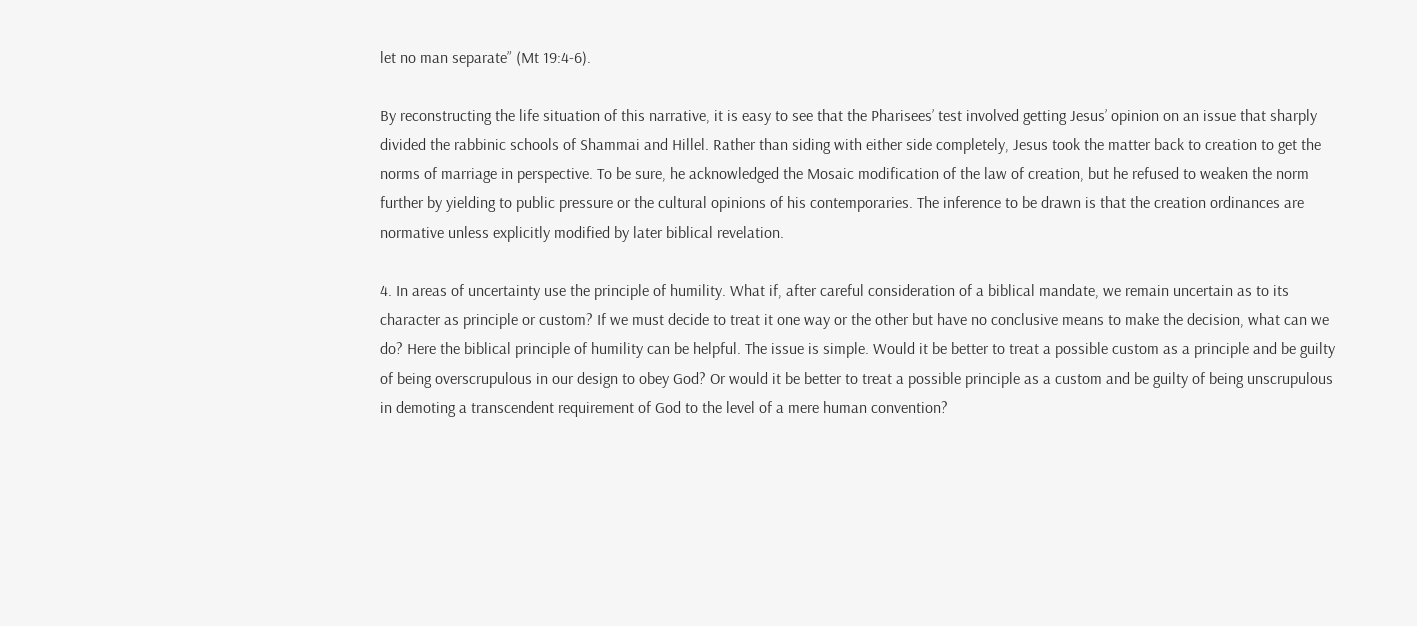let no man separate” (Mt 19:4-6).

By reconstructing the life situation of this narrative, it is easy to see that the Pharisees’ test involved getting Jesus’ opinion on an issue that sharply divided the rabbinic schools of Shammai and Hillel. Rather than siding with either side completely, Jesus took the matter back to creation to get the norms of marriage in perspective. To be sure, he acknowledged the Mosaic modification of the law of creation, but he refused to weaken the norm further by yielding to public pressure or the cultural opinions of his contemporaries. The inference to be drawn is that the creation ordinances are normative unless explicitly modified by later biblical revelation.

4. In areas of uncertainty use the principle of humility. What if, after careful consideration of a biblical mandate, we remain uncertain as to its character as principle or custom? If we must decide to treat it one way or the other but have no conclusive means to make the decision, what can we do? Here the biblical principle of humility can be helpful. The issue is simple. Would it be better to treat a possible custom as a principle and be guilty of being overscrupulous in our design to obey God? Or would it be better to treat a possible principle as a custom and be guilty of being unscrupulous in demoting a transcendent requirement of God to the level of a mere human convention?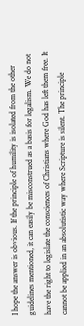I hope the answer is obvious. If the principle of humility is isolated from the other guidelines mentioned, it can easily be misconstrued as a basis for legalism. We do not have the right to legislate the consciences of Christians where God has left them free. It cannot be applied in an absolutistic way where Scripture is silent. The principle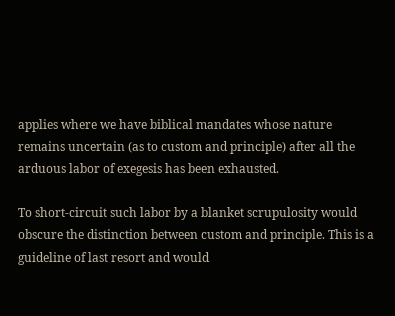applies where we have biblical mandates whose nature remains uncertain (as to custom and principle) after all the arduous labor of exegesis has been exhausted.

To short-circuit such labor by a blanket scrupulosity would obscure the distinction between custom and principle. This is a guideline of last resort and would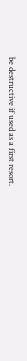be destructive if used as a first resort.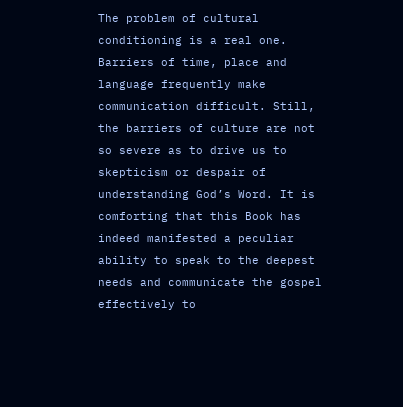The problem of cultural conditioning is a real one. Barriers of time, place and language frequently make communication difficult. Still, the barriers of culture are not so severe as to drive us to skepticism or despair of understanding God’s Word. It is comforting that this Book has indeed manifested a peculiar ability to speak to the deepest needs and communicate the gospel effectively to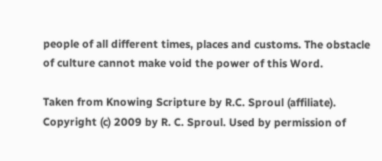people of all different times, places and customs. The obstacle of culture cannot make void the power of this Word.

Taken from Knowing Scripture by R.C. Sproul (affiliate). Copyright (c) 2009 by R. C. Sproul. Used by permission of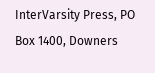InterVarsity Press, PO Box 1400, Downers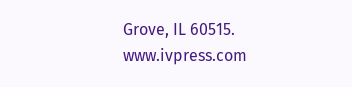Grove, IL 60515. www.ivpress.com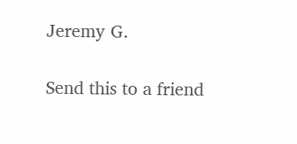Jeremy G.

Send this to a friend